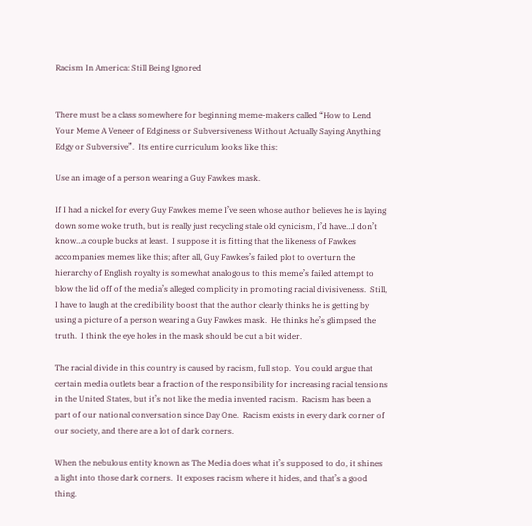Racism In America: Still Being Ignored


There must be a class somewhere for beginning meme-makers called “How to Lend Your Meme A Veneer of Edginess or Subversiveness Without Actually Saying Anything Edgy or Subversive”.  Its entire curriculum looks like this:

Use an image of a person wearing a Guy Fawkes mask.

If I had a nickel for every Guy Fawkes meme I’ve seen whose author believes he is laying down some woke truth, but is really just recycling stale old cynicism, I’d have…I don’t know…a couple bucks at least.  I suppose it is fitting that the likeness of Fawkes accompanies memes like this; after all, Guy Fawkes’s failed plot to overturn the hierarchy of English royalty is somewhat analogous to this meme’s failed attempt to blow the lid off of the media’s alleged complicity in promoting racial divisiveness.  Still, I have to laugh at the credibility boost that the author clearly thinks he is getting by using a picture of a person wearing a Guy Fawkes mask.  He thinks he’s glimpsed the truth.  I think the eye holes in the mask should be cut a bit wider.

The racial divide in this country is caused by racism, full stop.  You could argue that certain media outlets bear a fraction of the responsibility for increasing racial tensions in the United States, but it’s not like the media invented racism.  Racism has been a part of our national conversation since Day One.  Racism exists in every dark corner of our society, and there are a lot of dark corners.

When the nebulous entity known as The Media does what it’s supposed to do, it shines a light into those dark corners.  It exposes racism where it hides, and that’s a good thing.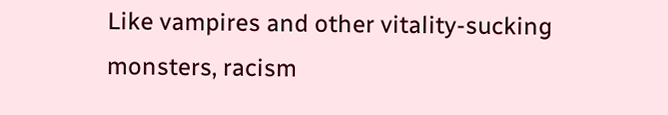Like vampires and other vitality-sucking monsters, racism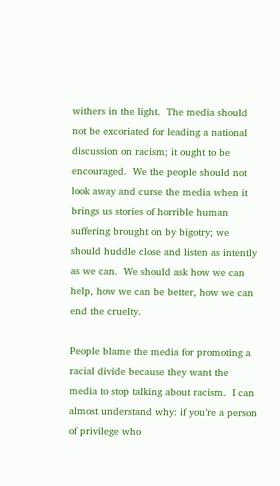withers in the light.  The media should not be excoriated for leading a national discussion on racism; it ought to be encouraged.  We the people should not look away and curse the media when it brings us stories of horrible human suffering brought on by bigotry; we should huddle close and listen as intently as we can.  We should ask how we can help, how we can be better, how we can end the cruelty.

People blame the media for promoting a racial divide because they want the media to stop talking about racism.  I can almost understand why: if you’re a person of privilege who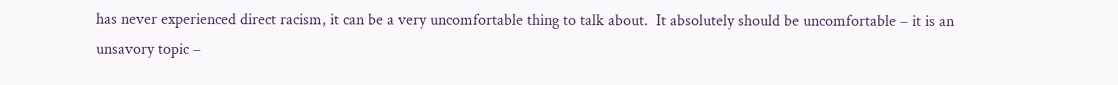has never experienced direct racism, it can be a very uncomfortable thing to talk about.  It absolutely should be uncomfortable – it is an unsavory topic –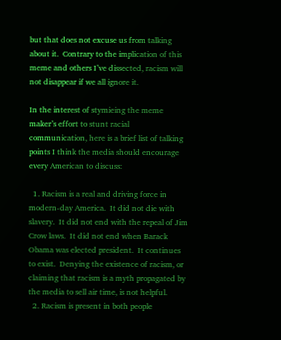but that does not excuse us from talking about it.  Contrary to the implication of this meme and others I’ve dissected, racism will not disappear if we all ignore it.

In the interest of stymieing the meme maker’s effort to stunt racial communication, here is a brief list of talking points I think the media should encourage every American to discuss:

  1. Racism is a real and driving force in modern-day America.  It did not die with slavery.  It did not end with the repeal of Jim Crow laws.  It did not end when Barack Obama was elected president.  It continues to exist.  Denying the existence of racism, or claiming that racism is a myth propagated by the media to sell air time, is not helpful.
  2. Racism is present in both people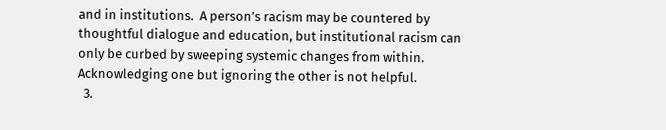and in institutions.  A person’s racism may be countered by thoughtful dialogue and education, but institutional racism can only be curbed by sweeping systemic changes from within.  Acknowledging one but ignoring the other is not helpful.
  3.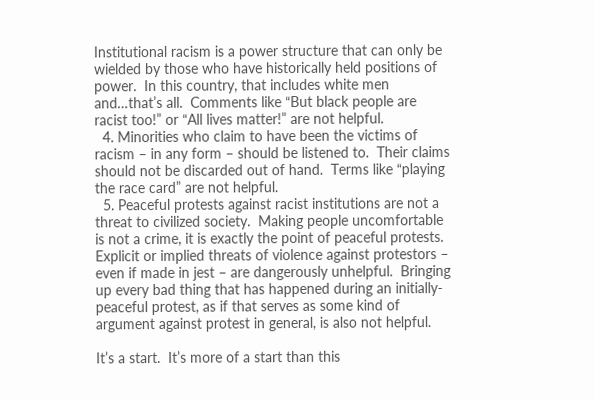Institutional racism is a power structure that can only be wielded by those who have historically held positions of power.  In this country, that includes white men and…that’s all.  Comments like “But black people are racist too!” or “All lives matter!” are not helpful.
  4. Minorities who claim to have been the victims of racism – in any form – should be listened to.  Their claims should not be discarded out of hand.  Terms like “playing the race card” are not helpful.
  5. Peaceful protests against racist institutions are not a threat to civilized society.  Making people uncomfortable is not a crime, it is exactly the point of peaceful protests.  Explicit or implied threats of violence against protestors – even if made in jest – are dangerously unhelpful.  Bringing up every bad thing that has happened during an initially-peaceful protest, as if that serves as some kind of argument against protest in general, is also not helpful.

It’s a start.  It’s more of a start than this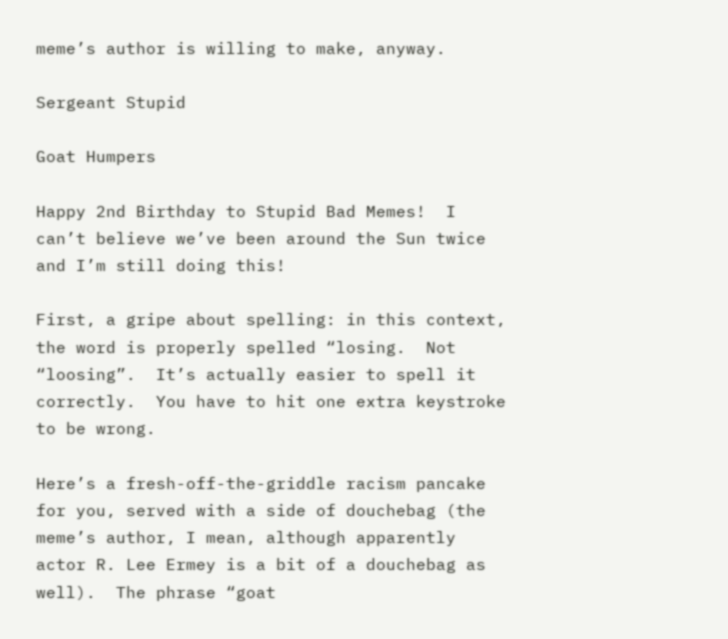meme’s author is willing to make, anyway.

Sergeant Stupid

Goat Humpers

Happy 2nd Birthday to Stupid Bad Memes!  I can’t believe we’ve been around the Sun twice and I’m still doing this!

First, a gripe about spelling: in this context, the word is properly spelled “losing.  Not “loosing”.  It’s actually easier to spell it correctly.  You have to hit one extra keystroke to be wrong.

Here’s a fresh-off-the-griddle racism pancake for you, served with a side of douchebag (the meme’s author, I mean, although apparently actor R. Lee Ermey is a bit of a douchebag as well).  The phrase “goat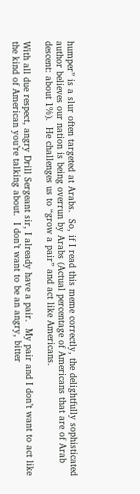humper” is a slur often targeted at Arabs.  So, if I read this meme correctly, the delightfully sophisticated author believes our nation is being overrun by Arabs (Actual percentage of Americans that are of Arab descent: about 1%).  He challenges us to “grow a pair” and act like Americans.

With all due respect, angry Drill Sergeant sir, I already have a pair.  My pair and I don’t want to act like the kind of American you’re talking about.  I don’t want to be an angry, bitter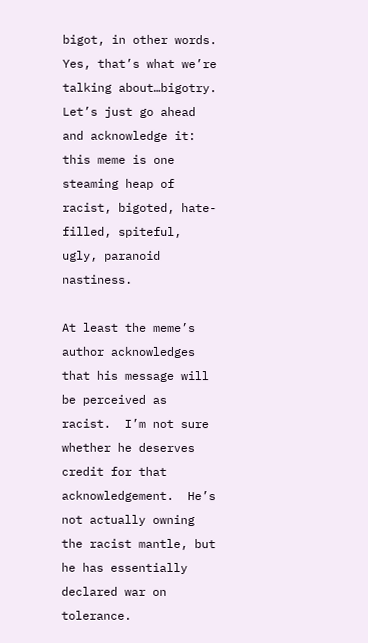bigot, in other words.  Yes, that’s what we’re talking about…bigotry.  Let’s just go ahead and acknowledge it: this meme is one steaming heap of racist, bigoted, hate-filled, spiteful, ugly, paranoid nastiness.

At least the meme’s author acknowledges that his message will be perceived as racist.  I’m not sure whether he deserves credit for that acknowledgement.  He’s not actually owning the racist mantle, but he has essentially declared war on tolerance.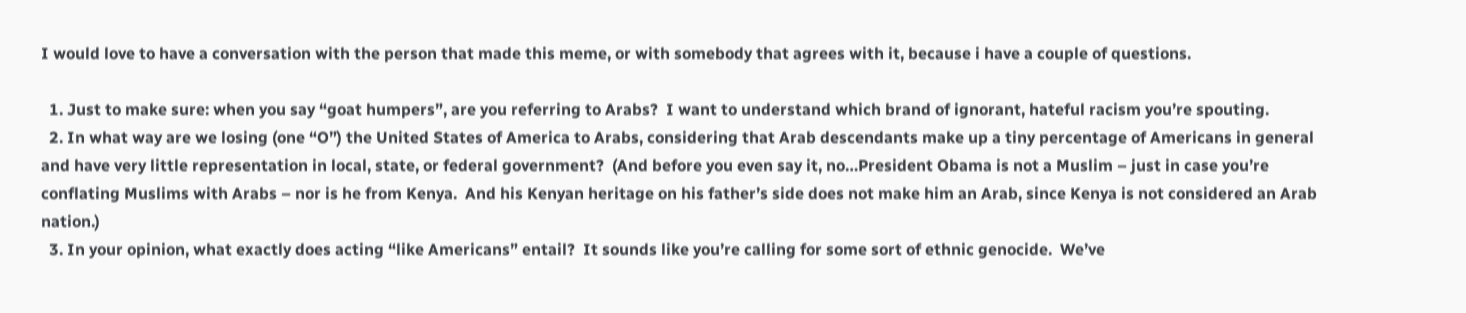I would love to have a conversation with the person that made this meme, or with somebody that agrees with it, because i have a couple of questions.

  1. Just to make sure: when you say “goat humpers”, are you referring to Arabs?  I want to understand which brand of ignorant, hateful racism you’re spouting.
  2. In what way are we losing (one “O”) the United States of America to Arabs, considering that Arab descendants make up a tiny percentage of Americans in general and have very little representation in local, state, or federal government?  (And before you even say it, no…President Obama is not a Muslim – just in case you’re conflating Muslims with Arabs – nor is he from Kenya.  And his Kenyan heritage on his father’s side does not make him an Arab, since Kenya is not considered an Arab nation.)
  3. In your opinion, what exactly does acting “like Americans” entail?  It sounds like you’re calling for some sort of ethnic genocide.  We’ve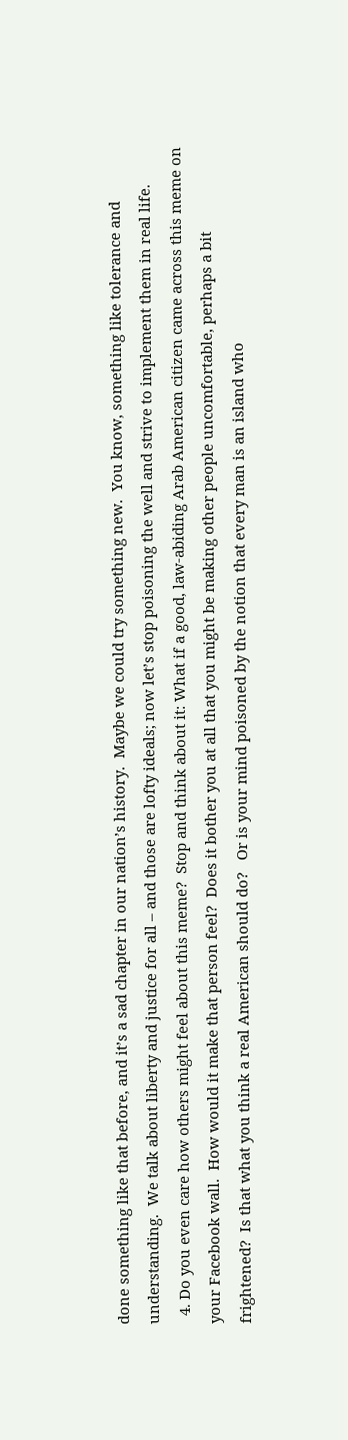done something like that before, and it’s a sad chapter in our nation’s history.  Maybe we could try something new.  You know, something like tolerance and understanding.  We talk about liberty and justice for all – and those are lofty ideals; now let’s stop poisoning the well and strive to implement them in real life.
  4. Do you even care how others might feel about this meme?  Stop and think about it: What if a good, law-abiding Arab American citizen came across this meme on your Facebook wall.  How would it make that person feel?  Does it bother you at all that you might be making other people uncomfortable, perhaps a bit frightened?  Is that what you think a real American should do?   Or is your mind poisoned by the notion that every man is an island who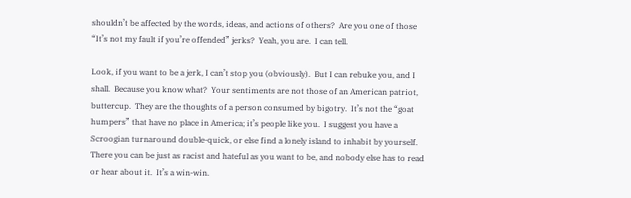shouldn’t be affected by the words, ideas, and actions of others?  Are you one of those “It’s not my fault if you’re offended” jerks?  Yeah, you are.  I can tell.

Look, if you want to be a jerk, I can’t stop you (obviously).  But I can rebuke you, and I shall.  Because you know what?  Your sentiments are not those of an American patriot, buttercup.  They are the thoughts of a person consumed by bigotry.  It’s not the “goat humpers” that have no place in America; it’s people like you.  I suggest you have a Scroogian turnaround double-quick, or else find a lonely island to inhabit by yourself.  There you can be just as racist and hateful as you want to be, and nobody else has to read or hear about it.  It’s a win-win.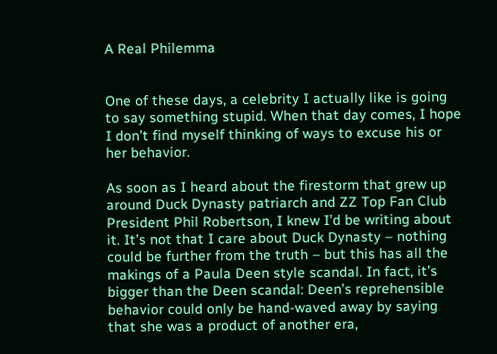A Real Philemma


One of these days, a celebrity I actually like is going to say something stupid. When that day comes, I hope I don’t find myself thinking of ways to excuse his or her behavior.

As soon as I heard about the firestorm that grew up around Duck Dynasty patriarch and ZZ Top Fan Club President Phil Robertson, I knew I’d be writing about it. It’s not that I care about Duck Dynasty – nothing could be further from the truth – but this has all the makings of a Paula Deen style scandal. In fact, it’s bigger than the Deen scandal: Deen’s reprehensible behavior could only be hand-waved away by saying that she was a product of another era,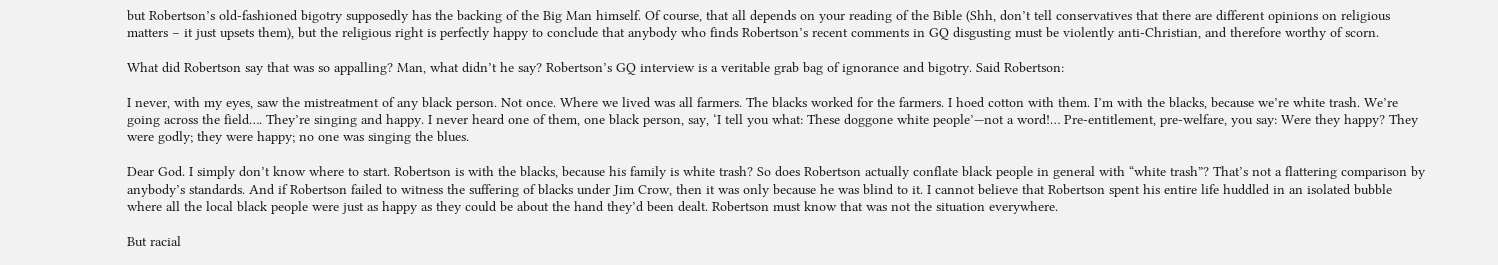but Robertson’s old-fashioned bigotry supposedly has the backing of the Big Man himself. Of course, that all depends on your reading of the Bible (Shh, don’t tell conservatives that there are different opinions on religious matters – it just upsets them), but the religious right is perfectly happy to conclude that anybody who finds Robertson’s recent comments in GQ disgusting must be violently anti-Christian, and therefore worthy of scorn.

What did Robertson say that was so appalling? Man, what didn’t he say? Robertson’s GQ interview is a veritable grab bag of ignorance and bigotry. Said Robertson:

I never, with my eyes, saw the mistreatment of any black person. Not once. Where we lived was all farmers. The blacks worked for the farmers. I hoed cotton with them. I’m with the blacks, because we’re white trash. We’re going across the field…. They’re singing and happy. I never heard one of them, one black person, say, ‘I tell you what: These doggone white people’—not a word!… Pre-entitlement, pre-welfare, you say: Were they happy? They were godly; they were happy; no one was singing the blues.

Dear God. I simply don’t know where to start. Robertson is with the blacks, because his family is white trash? So does Robertson actually conflate black people in general with “white trash”? That’s not a flattering comparison by anybody’s standards. And if Robertson failed to witness the suffering of blacks under Jim Crow, then it was only because he was blind to it. I cannot believe that Robertson spent his entire life huddled in an isolated bubble where all the local black people were just as happy as they could be about the hand they’d been dealt. Robertson must know that was not the situation everywhere.

But racial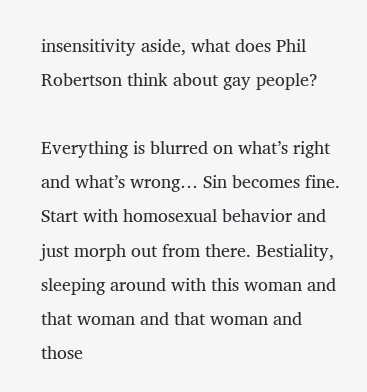insensitivity aside, what does Phil Robertson think about gay people?

Everything is blurred on what’s right and what’s wrong… Sin becomes fine. Start with homosexual behavior and just morph out from there. Bestiality, sleeping around with this woman and that woman and that woman and those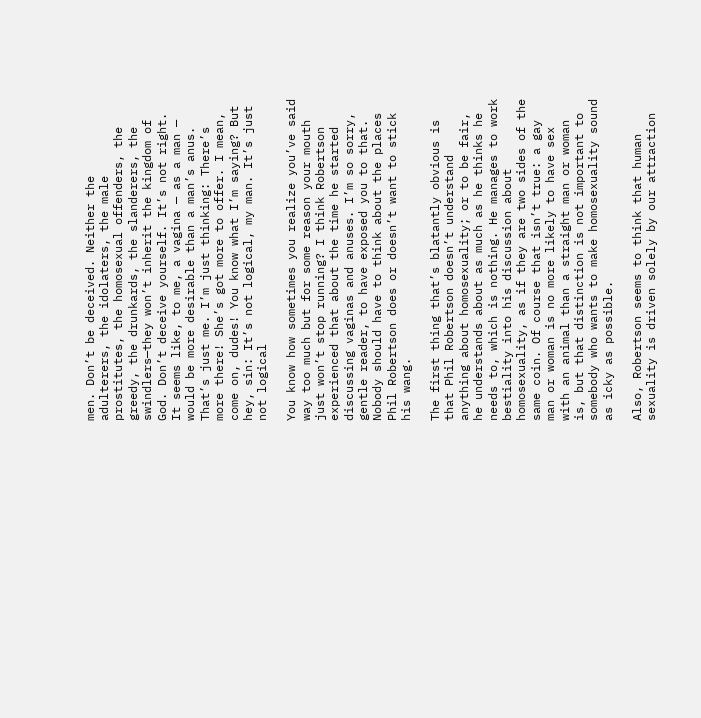men. Don’t be deceived. Neither the adulterers, the idolaters, the male prostitutes, the homosexual offenders, the greedy, the drunkards, the slanderers, the swindlers—they won’t inherit the kingdom of God. Don’t deceive yourself. It’s not right. It seems like, to me, a vagina — as a man — would be more desirable than a man’s anus. That’s just me. I’m just thinking: There’s more there! She’s got more to offer. I mean, come on, dudes! You know what I’m saying? But hey, sin: It’s not logical, my man. It’s just not logical

You know how sometimes you realize you’ve said way too much but for some reason your mouth just won’t stop running? I think Robertson experienced that about the time he started discussing vaginas and anuses. I’m so sorry, gentle reader, to have exposed you to that. Nobody should have to think about the places Phil Robertson does or doesn’t want to stick his wang.

The first thing that’s blatantly obvious is that Phil Robertson doesn’t understand anything about homosexuality; or to be fair, he understands about as much as he thinks he needs to, which is nothing. He manages to work bestiality into his discussion about homosexuality, as if they are two sides of the same coin. Of course that isn’t true: a gay man or woman is no more likely to have sex with an animal than a straight man or woman is, but that distinction is not important to somebody who wants to make homosexuality sound as icky as possible.

Also, Robertson seems to think that human sexuality is driven solely by our attraction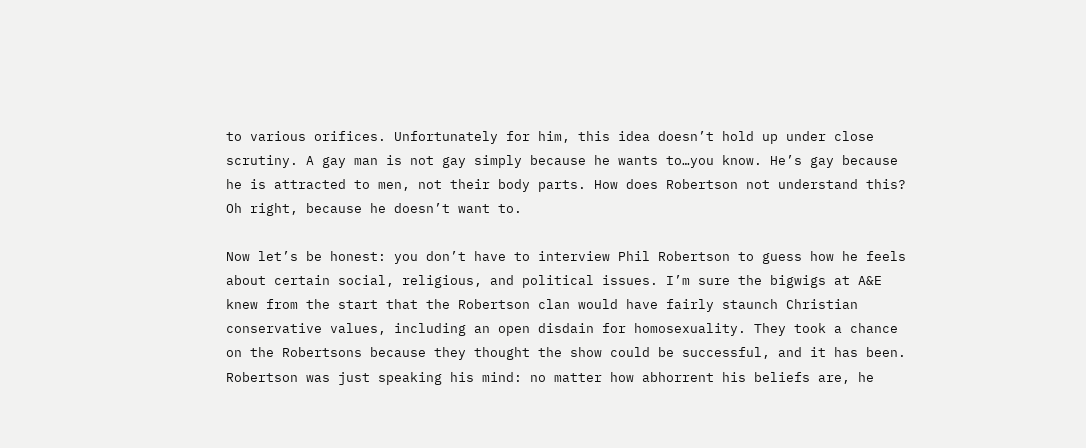to various orifices. Unfortunately for him, this idea doesn’t hold up under close scrutiny. A gay man is not gay simply because he wants to…you know. He’s gay because he is attracted to men, not their body parts. How does Robertson not understand this? Oh right, because he doesn’t want to.

Now let’s be honest: you don’t have to interview Phil Robertson to guess how he feels about certain social, religious, and political issues. I’m sure the bigwigs at A&E knew from the start that the Robertson clan would have fairly staunch Christian conservative values, including an open disdain for homosexuality. They took a chance on the Robertsons because they thought the show could be successful, and it has been. Robertson was just speaking his mind: no matter how abhorrent his beliefs are, he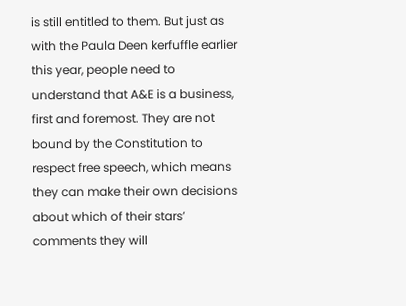is still entitled to them. But just as with the Paula Deen kerfuffle earlier this year, people need to understand that A&E is a business, first and foremost. They are not bound by the Constitution to respect free speech, which means they can make their own decisions about which of their stars’ comments they will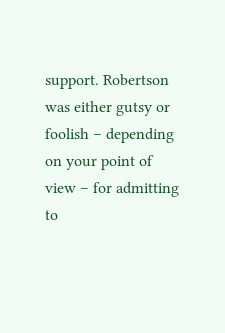support. Robertson was either gutsy or foolish – depending on your point of view – for admitting to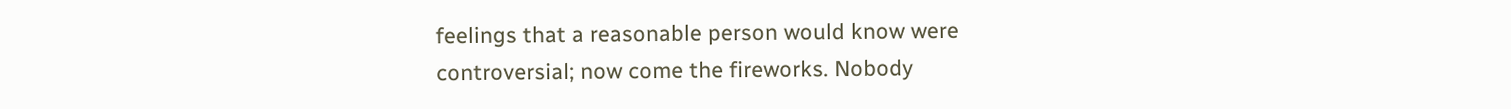feelings that a reasonable person would know were controversial; now come the fireworks. Nobody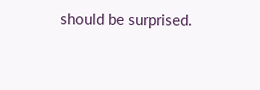should be surprised.